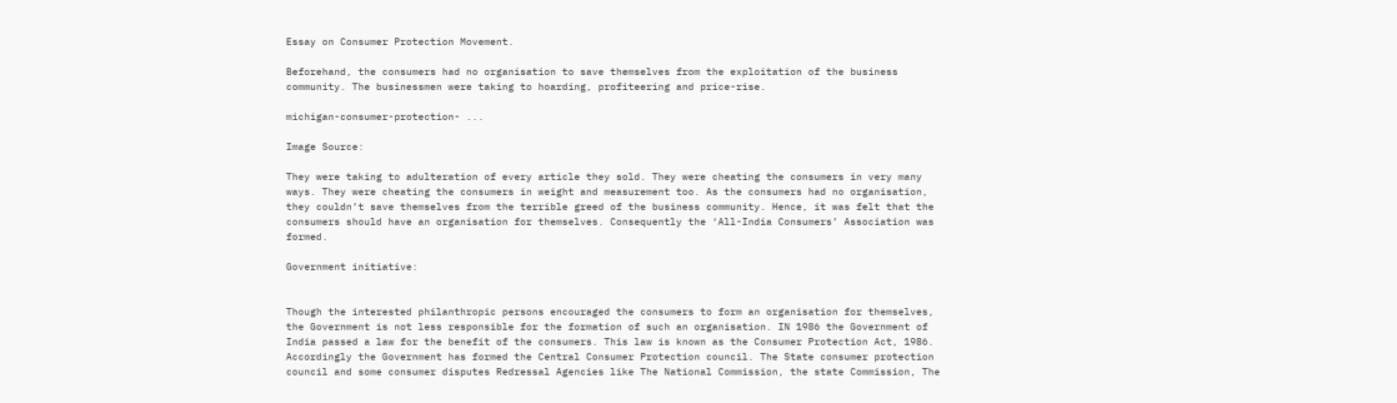Essay on Consumer Protection Movement.

Beforehand, the consumers had no organisation to save themselves from the exploitation of the business community. The businessmen were taking to hoarding, profiteering and price-rise.

michigan-consumer-protection- ...

Image Source:

They were taking to adulteration of every article they sold. They were cheating the consumers in very many ways. They were cheating the consumers in weight and measurement too. As the consumers had no organisation, they couldn’t save themselves from the terrible greed of the business community. Hence, it was felt that the consumers should have an organisation for themselves. Consequently the ‘All-India Consumers’ Association was formed.

Government initiative:


Though the interested philanthropic persons encouraged the consumers to form an organisation for themselves, the Government is not less responsible for the formation of such an organisation. IN 1986 the Government of India passed a law for the benefit of the consumers. This law is known as the Consumer Protection Act, 1986. Accordingly the Government has formed the Central Consumer Protection council. The State consumer protection council and some consumer disputes Redressal Agencies like The National Commission, the state Commission, The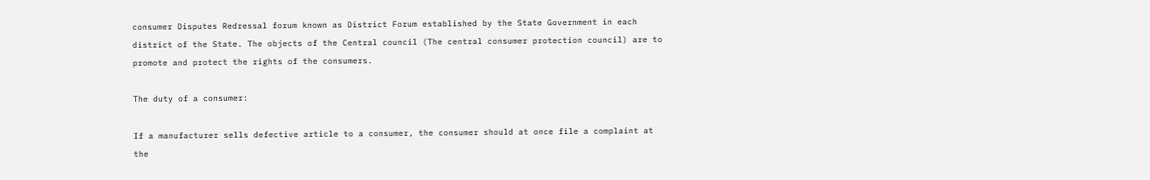consumer Disputes Redressal forum known as District Forum established by the State Government in each district of the State. The objects of the Central council (The central consumer protection council) are to promote and protect the rights of the consumers.

The duty of a consumer:

If a manufacturer sells defective article to a consumer, the consumer should at once file a complaint at the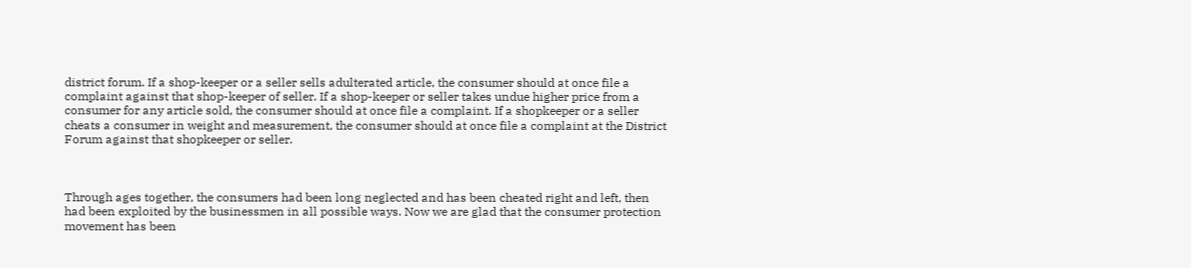district forum. If a shop-keeper or a seller sells adulterated article, the consumer should at once file a complaint against that shop-keeper of seller. If a shop-keeper or seller takes undue higher price from a consumer for any article sold, the consumer should at once file a complaint. If a shopkeeper or a seller cheats a consumer in weight and measurement, the consumer should at once file a complaint at the District Forum against that shopkeeper or seller.



Through ages together, the consumers had been long neglected and has been cheated right and left, then had been exploited by the businessmen in all possible ways. Now we are glad that the consumer protection movement has been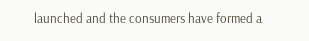launched and the consumers have formed a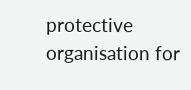protective organisation for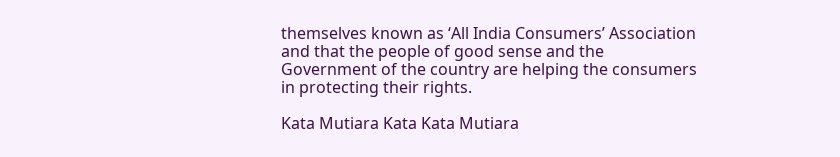themselves known as ‘All India Consumers’ Association and that the people of good sense and the Government of the country are helping the consumers in protecting their rights.

Kata Mutiara Kata Kata Mutiara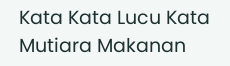Kata Kata Lucu Kata Mutiara Makanan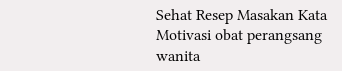Sehat Resep Masakan Kata Motivasi obat perangsang wanita